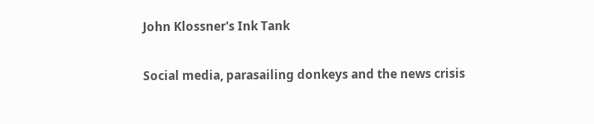John Klossner's Ink Tank

Social media, parasailing donkeys and the news crisis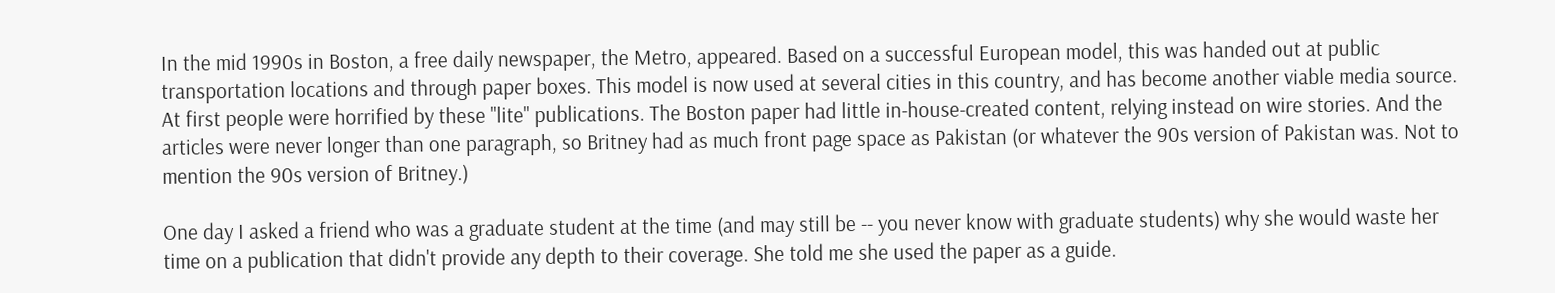In the mid 1990s in Boston, a free daily newspaper, the Metro, appeared. Based on a successful European model, this was handed out at public transportation locations and through paper boxes. This model is now used at several cities in this country, and has become another viable media source. At first people were horrified by these "lite" publications. The Boston paper had little in-house-created content, relying instead on wire stories. And the articles were never longer than one paragraph, so Britney had as much front page space as Pakistan (or whatever the 90s version of Pakistan was. Not to mention the 90s version of Britney.)

One day I asked a friend who was a graduate student at the time (and may still be -- you never know with graduate students) why she would waste her time on a publication that didn't provide any depth to their coverage. She told me she used the paper as a guide.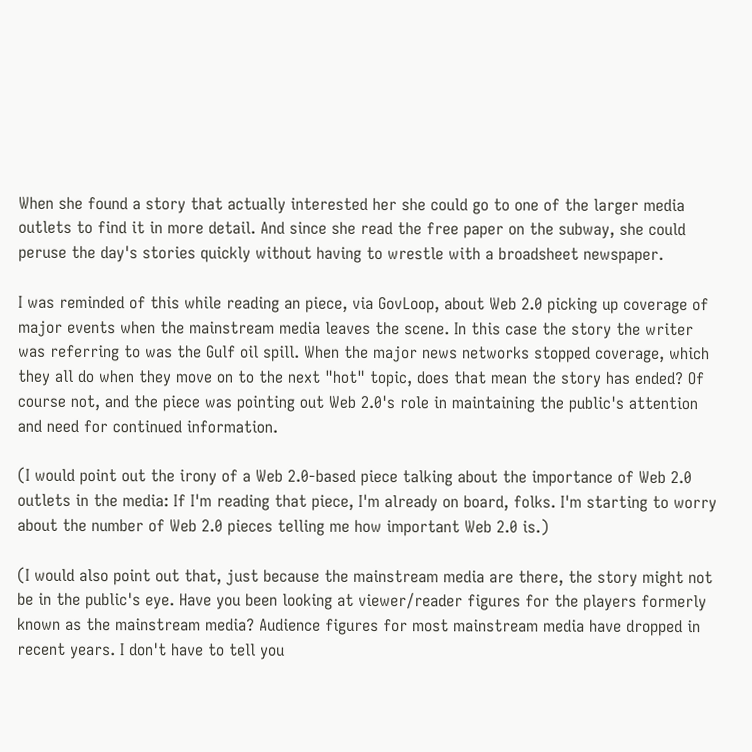When she found a story that actually interested her she could go to one of the larger media outlets to find it in more detail. And since she read the free paper on the subway, she could peruse the day's stories quickly without having to wrestle with a broadsheet newspaper.

I was reminded of this while reading an piece, via GovLoop, about Web 2.0 picking up coverage of major events when the mainstream media leaves the scene. In this case the story the writer was referring to was the Gulf oil spill. When the major news networks stopped coverage, which they all do when they move on to the next "hot" topic, does that mean the story has ended? Of course not, and the piece was pointing out Web 2.0's role in maintaining the public's attention and need for continued information.

(I would point out the irony of a Web 2.0-based piece talking about the importance of Web 2.0 outlets in the media: If I'm reading that piece, I'm already on board, folks. I'm starting to worry about the number of Web 2.0 pieces telling me how important Web 2.0 is.)

(I would also point out that, just because the mainstream media are there, the story might not be in the public's eye. Have you been looking at viewer/reader figures for the players formerly known as the mainstream media? Audience figures for most mainstream media have dropped in recent years. I don't have to tell you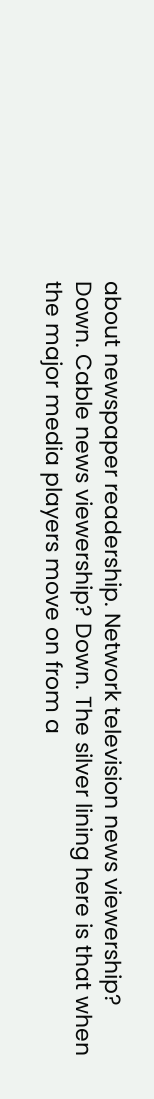about newspaper readership. Network television news viewership? Down. Cable news viewership? Down. The silver lining here is that when the major media players move on from a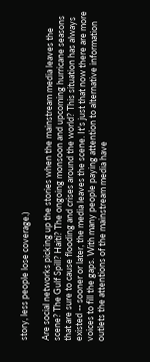story, less people lose coverage.)

Are social networks picking up the stories when the mainstream media leaves the scene? The Gulf Spill? Haiti? The ongoing monsoon and upcoming hurricane seasons that are sure to cause flooding and crises around the world? This situation has always existed -- sooner or later, the media leaves the scene. It's just that now there are more voices to fill the gaps. With many people paying attention to alternative information outlets the attentions of the mainstream media have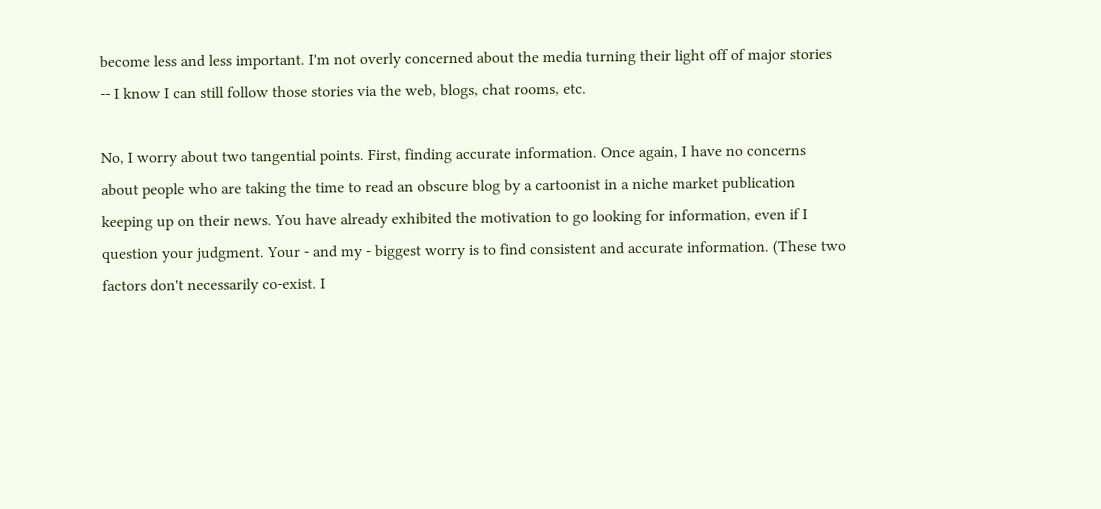become less and less important. I'm not overly concerned about the media turning their light off of major stories -- I know I can still follow those stories via the web, blogs, chat rooms, etc.

No, I worry about two tangential points. First, finding accurate information. Once again, I have no concerns about people who are taking the time to read an obscure blog by a cartoonist in a niche market publication keeping up on their news. You have already exhibited the motivation to go looking for information, even if I question your judgment. Your - and my - biggest worry is to find consistent and accurate information. (These two factors don't necessarily co-exist. I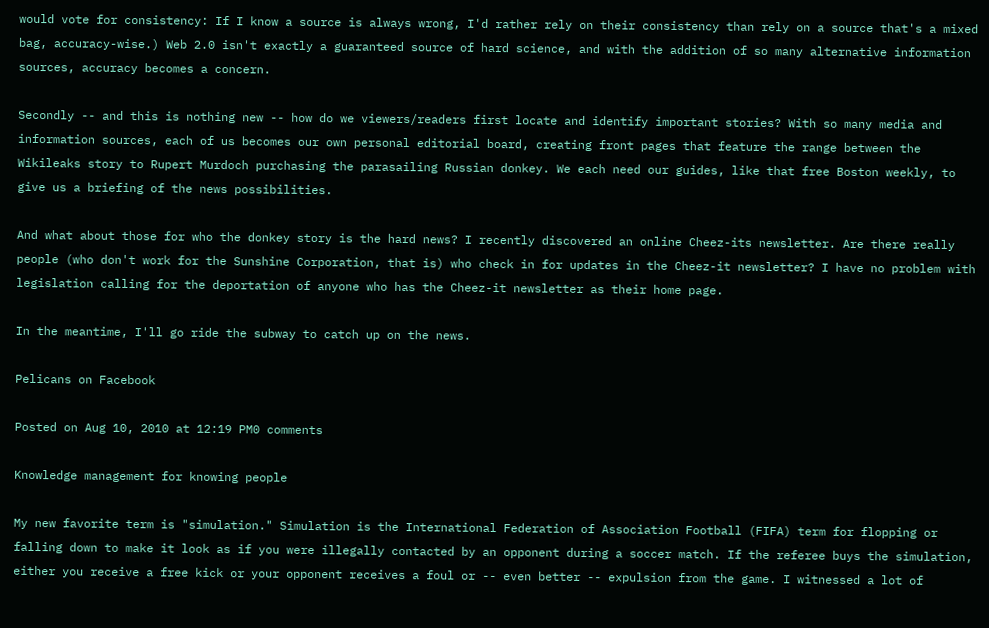would vote for consistency: If I know a source is always wrong, I'd rather rely on their consistency than rely on a source that's a mixed bag, accuracy-wise.) Web 2.0 isn't exactly a guaranteed source of hard science, and with the addition of so many alternative information sources, accuracy becomes a concern.

Secondly -- and this is nothing new -- how do we viewers/readers first locate and identify important stories? With so many media and information sources, each of us becomes our own personal editorial board, creating front pages that feature the range between the Wikileaks story to Rupert Murdoch purchasing the parasailing Russian donkey. We each need our guides, like that free Boston weekly, to give us a briefing of the news possibilities.

And what about those for who the donkey story is the hard news? I recently discovered an online Cheez-its newsletter. Are there really people (who don't work for the Sunshine Corporation, that is) who check in for updates in the Cheez-it newsletter? I have no problem with legislation calling for the deportation of anyone who has the Cheez-it newsletter as their home page.

In the meantime, I'll go ride the subway to catch up on the news.

Pelicans on Facebook

Posted on Aug 10, 2010 at 12:19 PM0 comments

Knowledge management for knowing people

My new favorite term is "simulation." Simulation is the International Federation of Association Football (FIFA) term for flopping or falling down to make it look as if you were illegally contacted by an opponent during a soccer match. If the referee buys the simulation, either you receive a free kick or your opponent receives a foul or -- even better -- expulsion from the game. I witnessed a lot of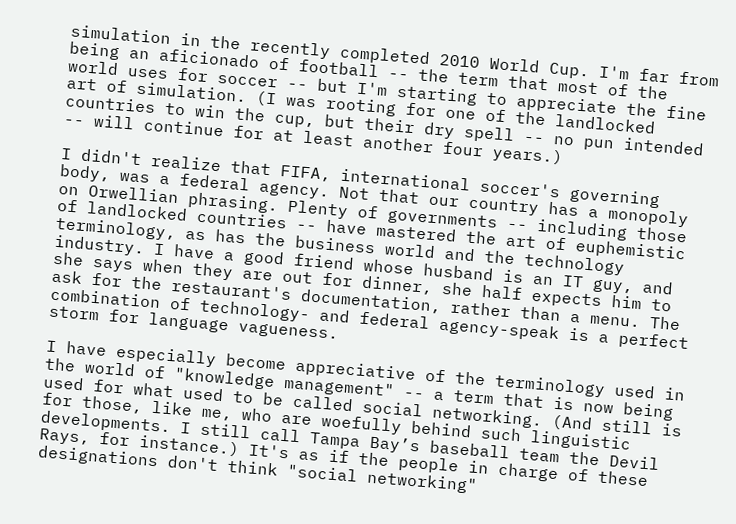simulation in the recently completed 2010 World Cup. I'm far from being an aficionado of football -- the term that most of the world uses for soccer -- but I'm starting to appreciate the fine art of simulation. (I was rooting for one of the landlocked countries to win the cup, but their dry spell -- no pun intended -- will continue for at least another four years.)

I didn't realize that FIFA, international soccer's governing body, was a federal agency. Not that our country has a monopoly on Orwellian phrasing. Plenty of governments -- including those of landlocked countries -- have mastered the art of euphemistic terminology, as has the business world and the technology industry. I have a good friend whose husband is an IT guy, and she says when they are out for dinner, she half expects him to ask for the restaurant's documentation, rather than a menu. The combination of technology- and federal agency-speak is a perfect storm for language vagueness.

I have especially become appreciative of the terminology used in the world of "knowledge management" -- a term that is now being used for what used to be called social networking. (And still is for those, like me, who are woefully behind such linguistic developments. I still call Tampa Bay’s baseball team the Devil Rays, for instance.) It's as if the people in charge of these designations don't think "social networking"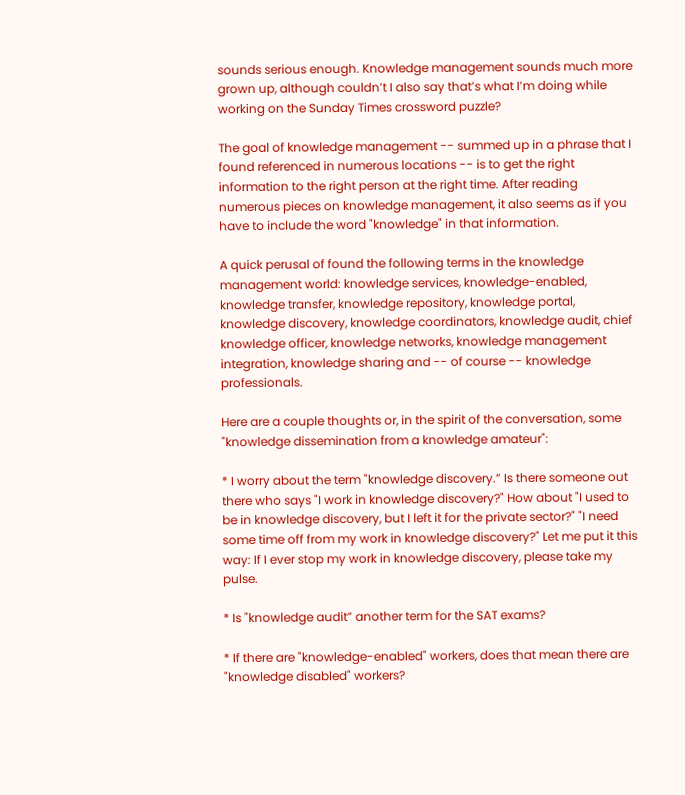sounds serious enough. Knowledge management sounds much more grown up, although couldn’t I also say that’s what I’m doing while working on the Sunday Times crossword puzzle?

The goal of knowledge management -- summed up in a phrase that I found referenced in numerous locations -- is to get the right information to the right person at the right time. After reading numerous pieces on knowledge management, it also seems as if you have to include the word "knowledge" in that information.

A quick perusal of found the following terms in the knowledge management world: knowledge services, knowledge-enabled, knowledge transfer, knowledge repository, knowledge portal, knowledge discovery, knowledge coordinators, knowledge audit, chief knowledge officer, knowledge networks, knowledge management integration, knowledge sharing and -- of course -- knowledge professionals.

Here are a couple thoughts or, in the spirit of the conversation, some "knowledge dissemination from a knowledge amateur":

* I worry about the term "knowledge discovery.” Is there someone out there who says "I work in knowledge discovery?" How about "I used to be in knowledge discovery, but I left it for the private sector?" "I need some time off from my work in knowledge discovery?" Let me put it this way: If I ever stop my work in knowledge discovery, please take my pulse.

* Is "knowledge audit” another term for the SAT exams?

* If there are "knowledge-enabled" workers, does that mean there are "knowledge disabled" workers?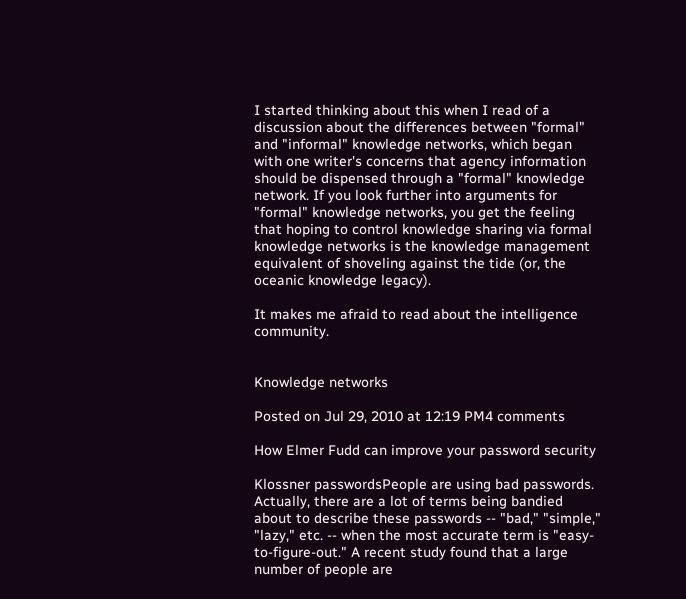I started thinking about this when I read of a discussion about the differences between "formal" and "informal" knowledge networks, which began with one writer's concerns that agency information should be dispensed through a "formal" knowledge network. If you look further into arguments for "formal" knowledge networks, you get the feeling that hoping to control knowledge sharing via formal knowledge networks is the knowledge management equivalent of shoveling against the tide (or, the oceanic knowledge legacy).

It makes me afraid to read about the intelligence community.


Knowledge networks

Posted on Jul 29, 2010 at 12:19 PM4 comments

How Elmer Fudd can improve your password security

Klossner passwordsPeople are using bad passwords. Actually, there are a lot of terms being bandied about to describe these passwords -- "bad," "simple," "lazy," etc. -- when the most accurate term is "easy-to-figure-out." A recent study found that a large number of people are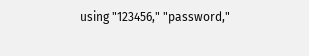using "123456," "password,"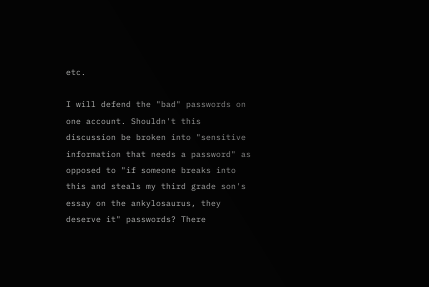etc.

I will defend the "bad" passwords on one account. Shouldn't this discussion be broken into "sensitive information that needs a password" as opposed to "if someone breaks into this and steals my third grade son's essay on the ankylosaurus, they deserve it" passwords? There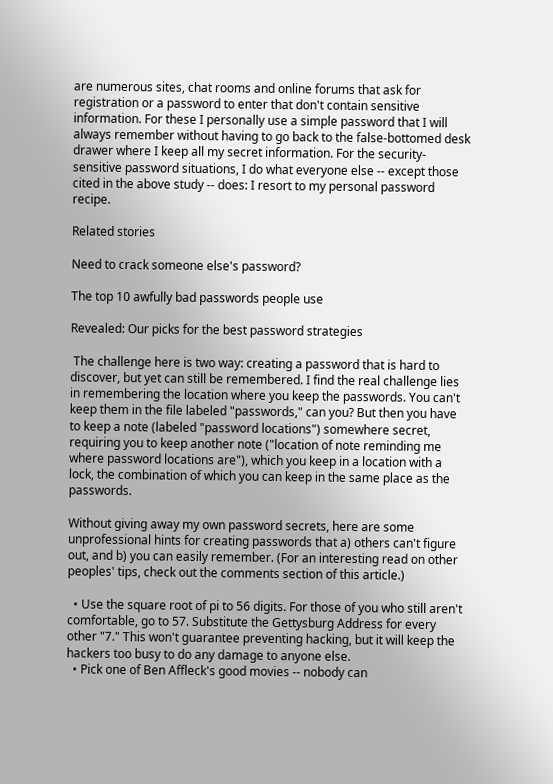are numerous sites, chat rooms and online forums that ask for registration or a password to enter that don't contain sensitive information. For these I personally use a simple password that I will always remember without having to go back to the false-bottomed desk drawer where I keep all my secret information. For the security-sensitive password situations, I do what everyone else -- except those cited in the above study -- does: I resort to my personal password recipe.

Related stories

Need to crack someone else's password?

The top 10 awfully bad passwords people use

Revealed: Our picks for the best password strategies

 The challenge here is two way: creating a password that is hard to discover, but yet can still be remembered. I find the real challenge lies in remembering the location where you keep the passwords. You can't keep them in the file labeled "passwords," can you? But then you have to keep a note (labeled "password locations") somewhere secret, requiring you to keep another note ("location of note reminding me where password locations are"), which you keep in a location with a lock, the combination of which you can keep in the same place as the passwords.

Without giving away my own password secrets, here are some unprofessional hints for creating passwords that a) others can't figure out, and b) you can easily remember. (For an interesting read on other peoples' tips, check out the comments section of this article.)

  • Use the square root of pi to 56 digits. For those of you who still aren't comfortable, go to 57. Substitute the Gettysburg Address for every other "7." This won't guarantee preventing hacking, but it will keep the hackers too busy to do any damage to anyone else.
  • Pick one of Ben Affleck's good movies -- nobody can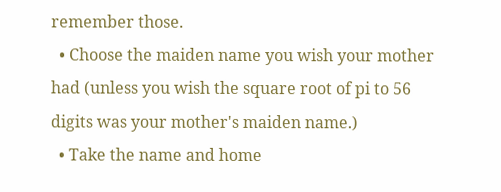remember those.
  • Choose the maiden name you wish your mother had (unless you wish the square root of pi to 56 digits was your mother's maiden name.)
  • Take the name and home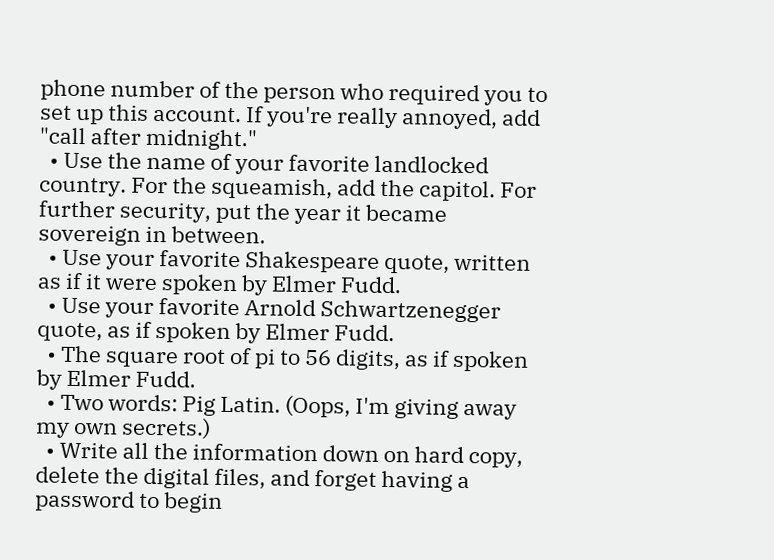phone number of the person who required you to set up this account. If you're really annoyed, add "call after midnight."
  • Use the name of your favorite landlocked country. For the squeamish, add the capitol. For further security, put the year it became sovereign in between.
  • Use your favorite Shakespeare quote, written as if it were spoken by Elmer Fudd.
  • Use your favorite Arnold Schwartzenegger quote, as if spoken by Elmer Fudd.
  • The square root of pi to 56 digits, as if spoken by Elmer Fudd.
  • Two words: Pig Latin. (Oops, I'm giving away my own secrets.)
  • Write all the information down on hard copy, delete the digital files, and forget having a password to begin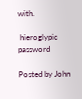with.

 hieroglypic password

Posted by John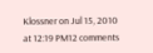Klossner on Jul 15, 2010 at 12:19 PM12 comments